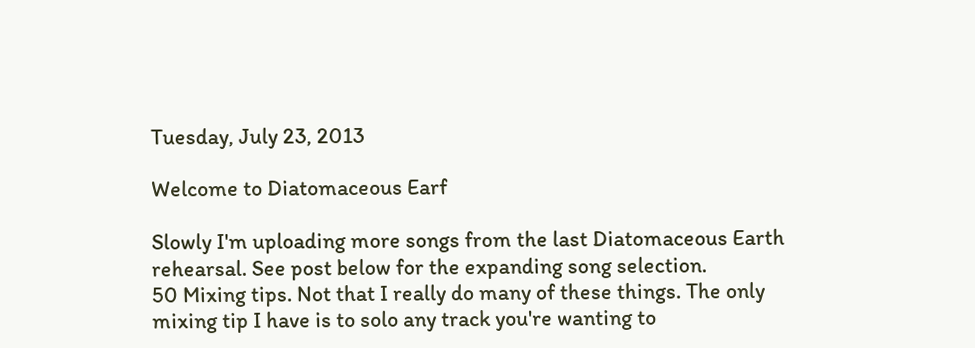Tuesday, July 23, 2013

Welcome to Diatomaceous Earf

Slowly I'm uploading more songs from the last Diatomaceous Earth rehearsal. See post below for the expanding song selection.
50 Mixing tips. Not that I really do many of these things. The only mixing tip I have is to solo any track you're wanting to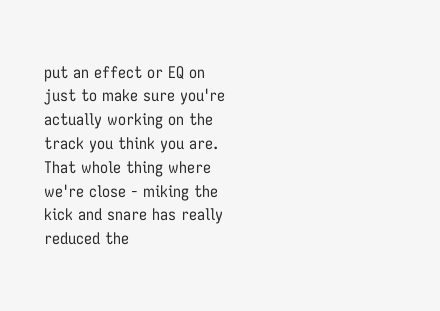put an effect or EQ on just to make sure you're actually working on the track you think you are.
That whole thing where we're close - miking the kick and snare has really reduced the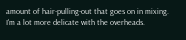amount of hair-pulling-out that goes on in mixing. I'm a lot more delicate with the overheads.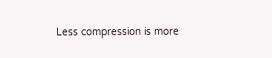Less compression is more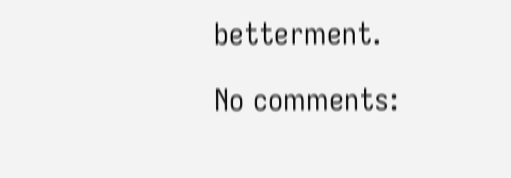betterment.

No comments: